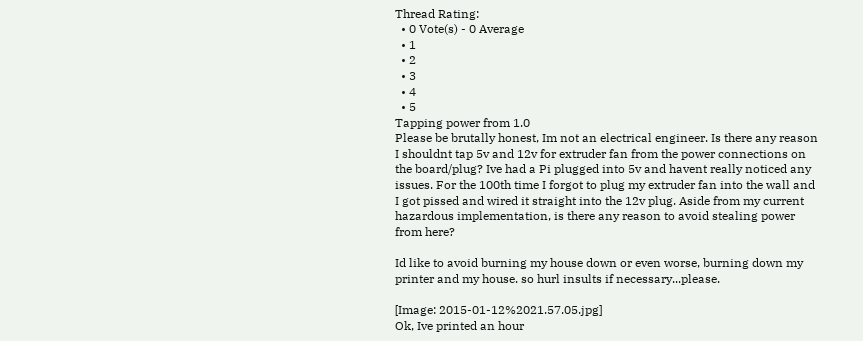Thread Rating:
  • 0 Vote(s) - 0 Average
  • 1
  • 2
  • 3
  • 4
  • 5
Tapping power from 1.0
Please be brutally honest, Im not an electrical engineer. Is there any reason I shouldnt tap 5v and 12v for extruder fan from the power connections on the board/plug? Ive had a Pi plugged into 5v and havent really noticed any issues. For the 100th time I forgot to plug my extruder fan into the wall and I got pissed and wired it straight into the 12v plug. Aside from my current hazardous implementation, is there any reason to avoid stealing power from here?

Id like to avoid burning my house down or even worse, burning down my printer and my house. so hurl insults if necessary...please.

[Image: 2015-01-12%2021.57.05.jpg]
Ok, Ive printed an hour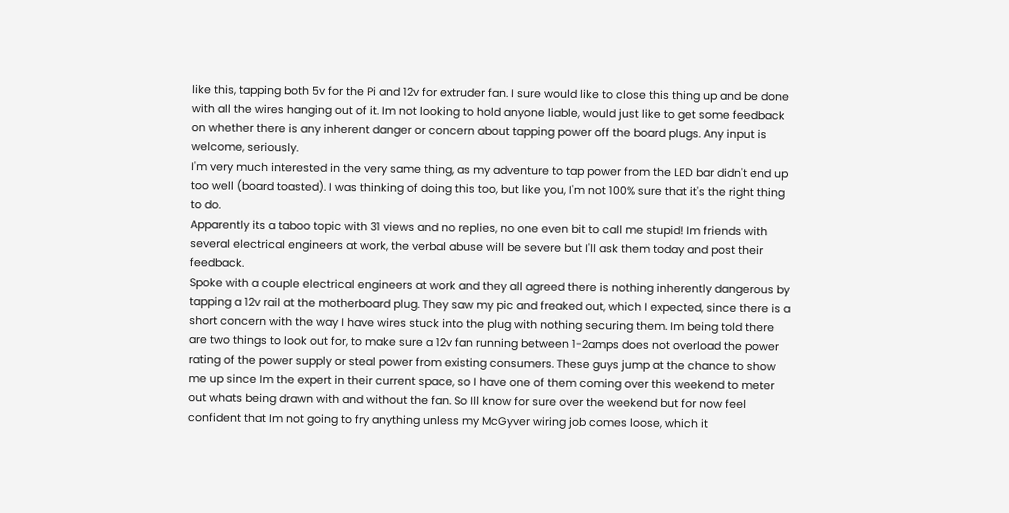like this, tapping both 5v for the Pi and 12v for extruder fan. I sure would like to close this thing up and be done with all the wires hanging out of it. Im not looking to hold anyone liable, would just like to get some feedback on whether there is any inherent danger or concern about tapping power off the board plugs. Any input is welcome, seriously.
I'm very much interested in the very same thing, as my adventure to tap power from the LED bar didn't end up too well (board toasted). I was thinking of doing this too, but like you, I'm not 100% sure that it's the right thing to do.
Apparently its a taboo topic with 31 views and no replies, no one even bit to call me stupid! Im friends with several electrical engineers at work, the verbal abuse will be severe but I'll ask them today and post their feedback.
Spoke with a couple electrical engineers at work and they all agreed there is nothing inherently dangerous by tapping a 12v rail at the motherboard plug. They saw my pic and freaked out, which I expected, since there is a short concern with the way I have wires stuck into the plug with nothing securing them. Im being told there are two things to look out for, to make sure a 12v fan running between 1-2amps does not overload the power rating of the power supply or steal power from existing consumers. These guys jump at the chance to show me up since Im the expert in their current space, so I have one of them coming over this weekend to meter out whats being drawn with and without the fan. So Ill know for sure over the weekend but for now feel confident that Im not going to fry anything unless my McGyver wiring job comes loose, which it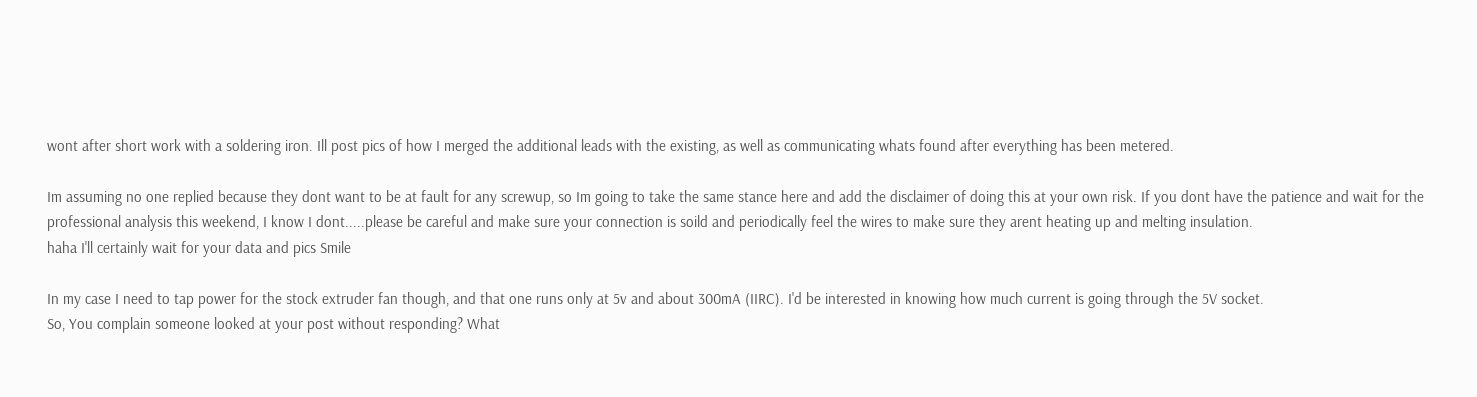wont after short work with a soldering iron. Ill post pics of how I merged the additional leads with the existing, as well as communicating whats found after everything has been metered.

Im assuming no one replied because they dont want to be at fault for any screwup, so Im going to take the same stance here and add the disclaimer of doing this at your own risk. If you dont have the patience and wait for the professional analysis this weekend, I know I dont.....please be careful and make sure your connection is soild and periodically feel the wires to make sure they arent heating up and melting insulation.
haha I'll certainly wait for your data and pics Smile

In my case I need to tap power for the stock extruder fan though, and that one runs only at 5v and about 300mA (IIRC). I'd be interested in knowing how much current is going through the 5V socket.
So, You complain someone looked at your post without responding? What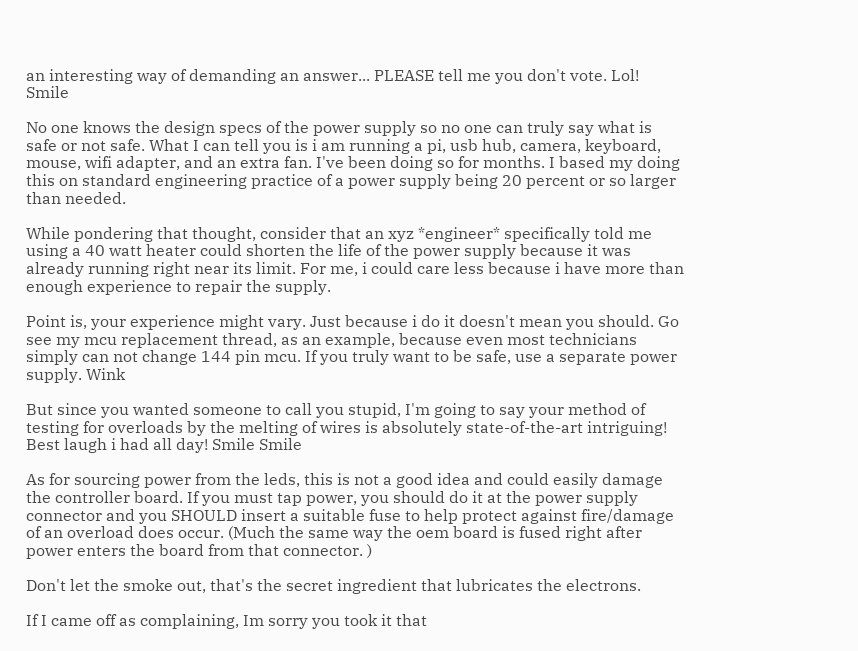an interesting way of demanding an answer... PLEASE tell me you don't vote. Lol! Smile

No one knows the design specs of the power supply so no one can truly say what is safe or not safe. What I can tell you is i am running a pi, usb hub, camera, keyboard, mouse, wifi adapter, and an extra fan. I've been doing so for months. I based my doing this on standard engineering practice of a power supply being 20 percent or so larger than needed.

While pondering that thought, consider that an xyz *engineer* specifically told me using a 40 watt heater could shorten the life of the power supply because it was already running right near its limit. For me, i could care less because i have more than enough experience to repair the supply.

Point is, your experience might vary. Just because i do it doesn't mean you should. Go see my mcu replacement thread, as an example, because even most technicians simply can not change 144 pin mcu. If you truly want to be safe, use a separate power supply. Wink

But since you wanted someone to call you stupid, I'm going to say your method of testing for overloads by the melting of wires is absolutely state-of-the-art intriguing! Best laugh i had all day! Smile Smile

As for sourcing power from the leds, this is not a good idea and could easily damage the controller board. If you must tap power, you should do it at the power supply connector and you SHOULD insert a suitable fuse to help protect against fire/damage of an overload does occur. (Much the same way the oem board is fused right after power enters the board from that connector. )

Don't let the smoke out, that's the secret ingredient that lubricates the electrons.

If I came off as complaining, Im sorry you took it that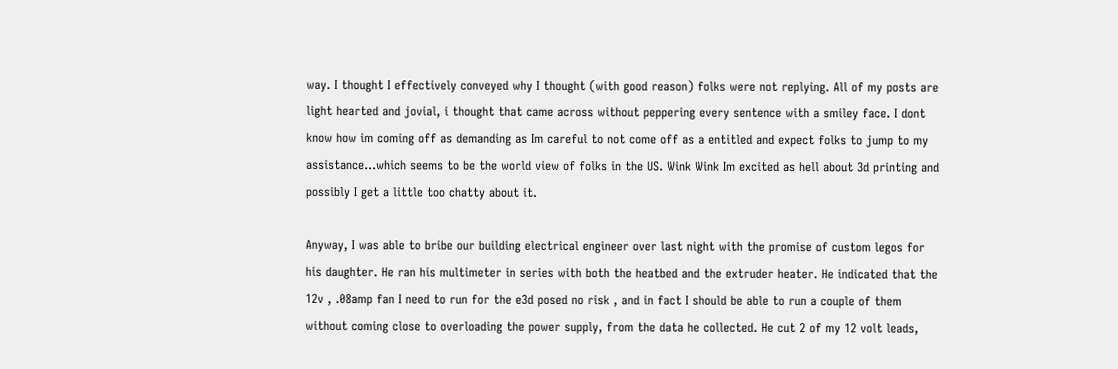way. I thought I effectively conveyed why I thought (with good reason) folks were not replying. All of my posts are light hearted and jovial, i thought that came across without peppering every sentence with a smiley face. I dont know how im coming off as demanding as Im careful to not come off as a entitled and expect folks to jump to my assistance...which seems to be the world view of folks in the US. Wink Wink Im excited as hell about 3d printing and possibly I get a little too chatty about it.

Anyway, I was able to bribe our building electrical engineer over last night with the promise of custom legos for his daughter. He ran his multimeter in series with both the heatbed and the extruder heater. He indicated that the 12v , .08amp fan I need to run for the e3d posed no risk , and in fact I should be able to run a couple of them without coming close to overloading the power supply, from the data he collected. He cut 2 of my 12 volt leads,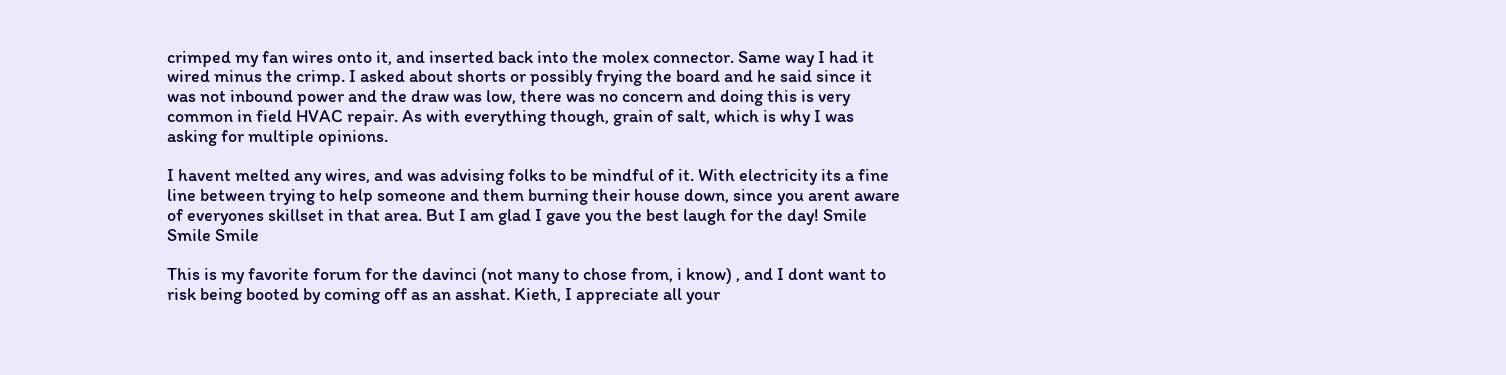crimped my fan wires onto it, and inserted back into the molex connector. Same way I had it wired minus the crimp. I asked about shorts or possibly frying the board and he said since it was not inbound power and the draw was low, there was no concern and doing this is very common in field HVAC repair. As with everything though, grain of salt, which is why I was asking for multiple opinions.

I havent melted any wires, and was advising folks to be mindful of it. With electricity its a fine line between trying to help someone and them burning their house down, since you arent aware of everyones skillset in that area. But I am glad I gave you the best laugh for the day! Smile Smile Smile

This is my favorite forum for the davinci (not many to chose from, i know) , and I dont want to risk being booted by coming off as an asshat. Kieth, I appreciate all your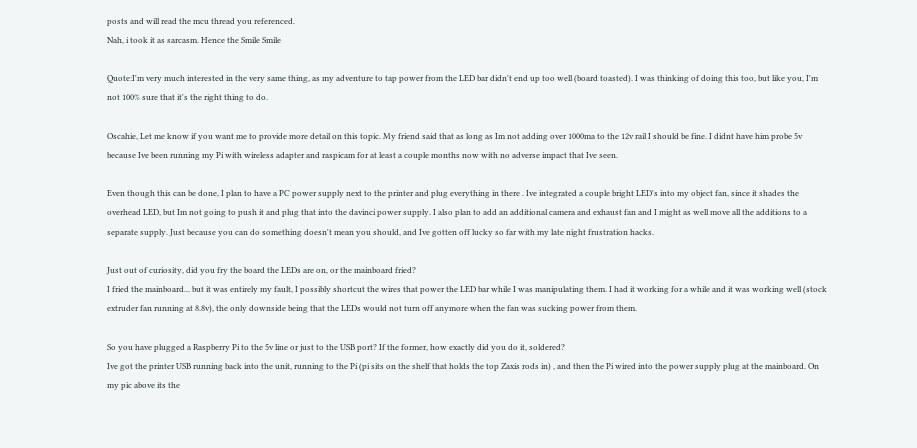posts and will read the mcu thread you referenced.
Nah, i took it as sarcasm. Hence the Smile Smile

Quote:I'm very much interested in the very same thing, as my adventure to tap power from the LED bar didn't end up too well (board toasted). I was thinking of doing this too, but like you, I'm not 100% sure that it's the right thing to do.

Oscahie, Let me know if you want me to provide more detail on this topic. My friend said that as long as Im not adding over 1000ma to the 12v rail I should be fine. I didnt have him probe 5v because Ive been running my Pi with wireless adapter and raspicam for at least a couple months now with no adverse impact that Ive seen.

Even though this can be done, I plan to have a PC power supply next to the printer and plug everything in there . Ive integrated a couple bright LED's into my object fan, since it shades the overhead LED, but Im not going to push it and plug that into the davinci power supply. I also plan to add an additional camera and exhaust fan and I might as well move all the additions to a separate supply. Just because you can do something doesn't mean you should, and Ive gotten off lucky so far with my late night frustration hacks.

Just out of curiosity, did you fry the board the LEDs are on, or the mainboard fried?
I fried the mainboard... but it was entirely my fault, I possibly shortcut the wires that power the LED bar while I was manipulating them. I had it working for a while and it was working well (stock extruder fan running at 8.8v), the only downside being that the LEDs would not turn off anymore when the fan was sucking power from them.

So you have plugged a Raspberry Pi to the 5v line or just to the USB port? If the former, how exactly did you do it, soldered?
Ive got the printer USB running back into the unit, running to the Pi (pi sits on the shelf that holds the top Zaxis rods in) , and then the Pi wired into the power supply plug at the mainboard. On my pic above its the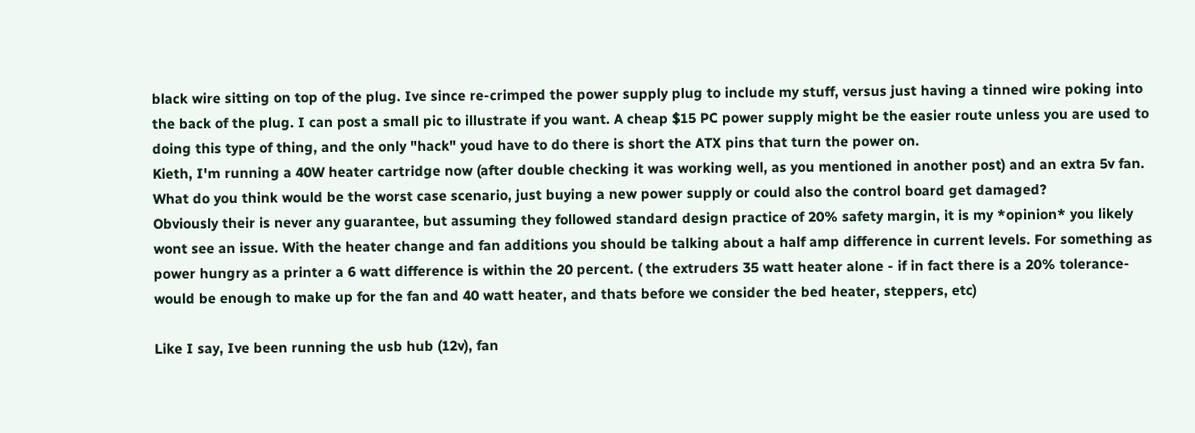black wire sitting on top of the plug. Ive since re-crimped the power supply plug to include my stuff, versus just having a tinned wire poking into the back of the plug. I can post a small pic to illustrate if you want. A cheap $15 PC power supply might be the easier route unless you are used to doing this type of thing, and the only "hack" youd have to do there is short the ATX pins that turn the power on.
Kieth, I'm running a 40W heater cartridge now (after double checking it was working well, as you mentioned in another post) and an extra 5v fan. What do you think would be the worst case scenario, just buying a new power supply or could also the control board get damaged?
Obviously their is never any guarantee, but assuming they followed standard design practice of 20% safety margin, it is my *opinion* you likely wont see an issue. With the heater change and fan additions you should be talking about a half amp difference in current levels. For something as power hungry as a printer a 6 watt difference is within the 20 percent. ( the extruders 35 watt heater alone - if in fact there is a 20% tolerance- would be enough to make up for the fan and 40 watt heater, and thats before we consider the bed heater, steppers, etc)

Like I say, Ive been running the usb hub (12v), fan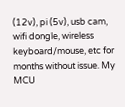(12v), pi (5v), usb cam, wifi dongle, wireless keyboard/mouse, etc for months without issue. My MCU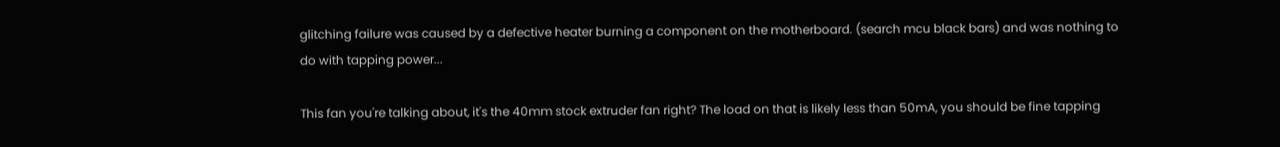glitching failure was caused by a defective heater burning a component on the motherboard. (search mcu black bars) and was nothing to do with tapping power...

This fan you're talking about, it's the 40mm stock extruder fan right? The load on that is likely less than 50mA, you should be fine tapping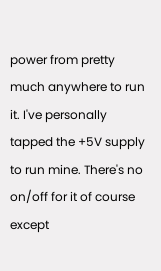power from pretty much anywhere to run it. I've personally tapped the +5V supply to run mine. There's no on/off for it of course except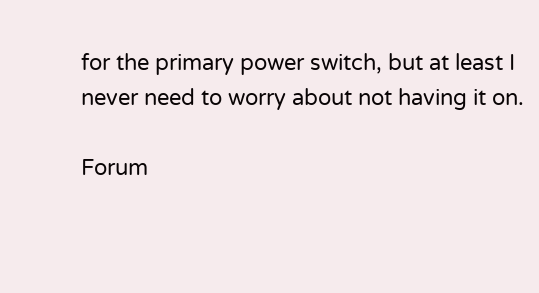for the primary power switch, but at least I never need to worry about not having it on.

Forum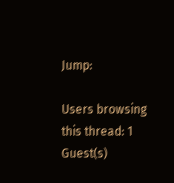Jump:

Users browsing this thread: 1 Guest(s)